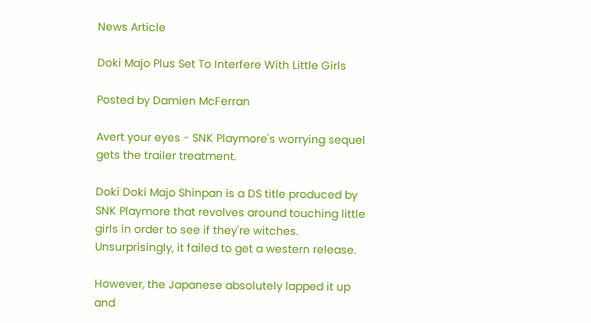News Article

Doki Majo Plus Set To Interfere With Little Girls

Posted by Damien McFerran

Avert your eyes - SNK Playmore's worrying sequel gets the trailer treatment.

Doki Doki Majo Shinpan is a DS title produced by SNK Playmore that revolves around touching little girls in order to see if they're witches. Unsurprisingly, it failed to get a western release.

However, the Japanese absolutely lapped it up and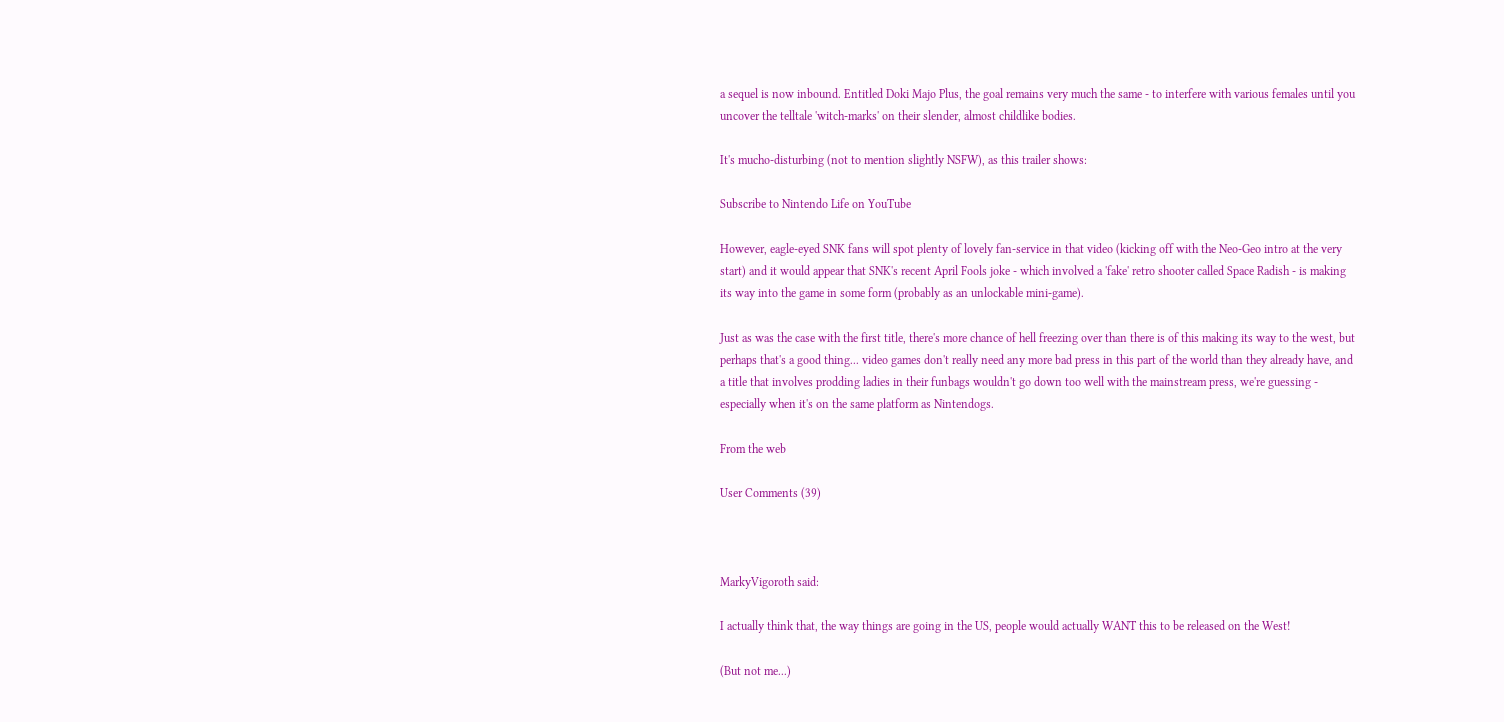a sequel is now inbound. Entitled Doki Majo Plus, the goal remains very much the same - to interfere with various females until you uncover the telltale 'witch-marks' on their slender, almost childlike bodies.

It's mucho-disturbing (not to mention slightly NSFW), as this trailer shows:

Subscribe to Nintendo Life on YouTube

However, eagle-eyed SNK fans will spot plenty of lovely fan-service in that video (kicking off with the Neo-Geo intro at the very start) and it would appear that SNK's recent April Fools joke - which involved a 'fake' retro shooter called Space Radish - is making its way into the game in some form (probably as an unlockable mini-game).

Just as was the case with the first title, there's more chance of hell freezing over than there is of this making its way to the west, but perhaps that's a good thing... video games don't really need any more bad press in this part of the world than they already have, and a title that involves prodding ladies in their funbags wouldn't go down too well with the mainstream press, we're guessing - especially when it's on the same platform as Nintendogs.

From the web

User Comments (39)



MarkyVigoroth said:

I actually think that, the way things are going in the US, people would actually WANT this to be released on the West!

(But not me...)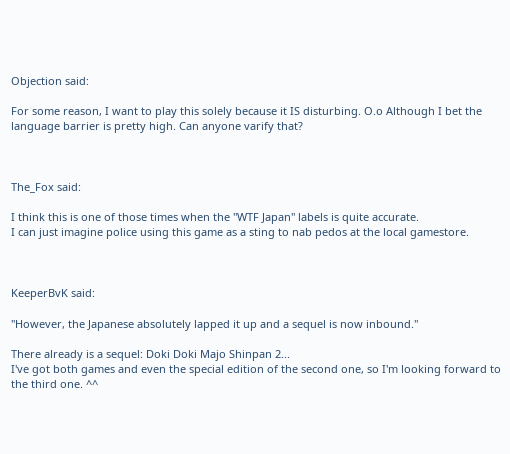Objection said:

For some reason, I want to play this solely because it IS disturbing. O.o Although I bet the language barrier is pretty high. Can anyone varify that?



The_Fox said:

I think this is one of those times when the "WTF Japan" labels is quite accurate.
I can just imagine police using this game as a sting to nab pedos at the local gamestore.



KeeperBvK said:

"However, the Japanese absolutely lapped it up and a sequel is now inbound."

There already is a sequel: Doki Doki Majo Shinpan 2...
I've got both games and even the special edition of the second one, so I'm looking forward to the third one. ^^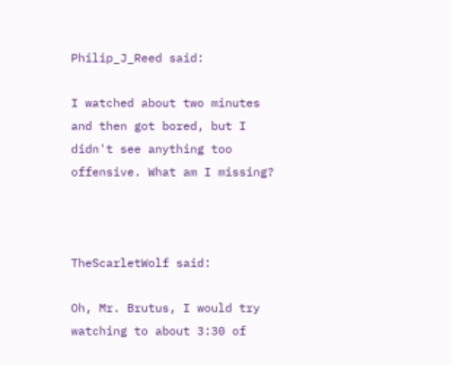Philip_J_Reed said:

I watched about two minutes and then got bored, but I didn't see anything too offensive. What am I missing?



TheScarletWolf said:

Oh, Mr. Brutus, I would try watching to about 3:30 of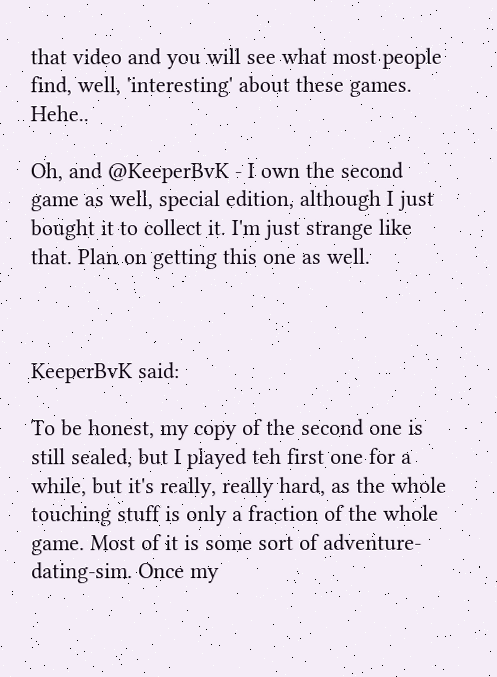that video and you will see what most people find, well, 'interesting' about these games. Hehe..

Oh, and @KeeperBvK - I own the second game as well, special edition, although I just bought it to collect it. I'm just strange like that. Plan on getting this one as well.



KeeperBvK said:

To be honest, my copy of the second one is still sealed, but I played teh first one for a while, but it's really, really hard, as the whole touching stuff is only a fraction of the whole game. Most of it is some sort of adventure-dating-sim. Once my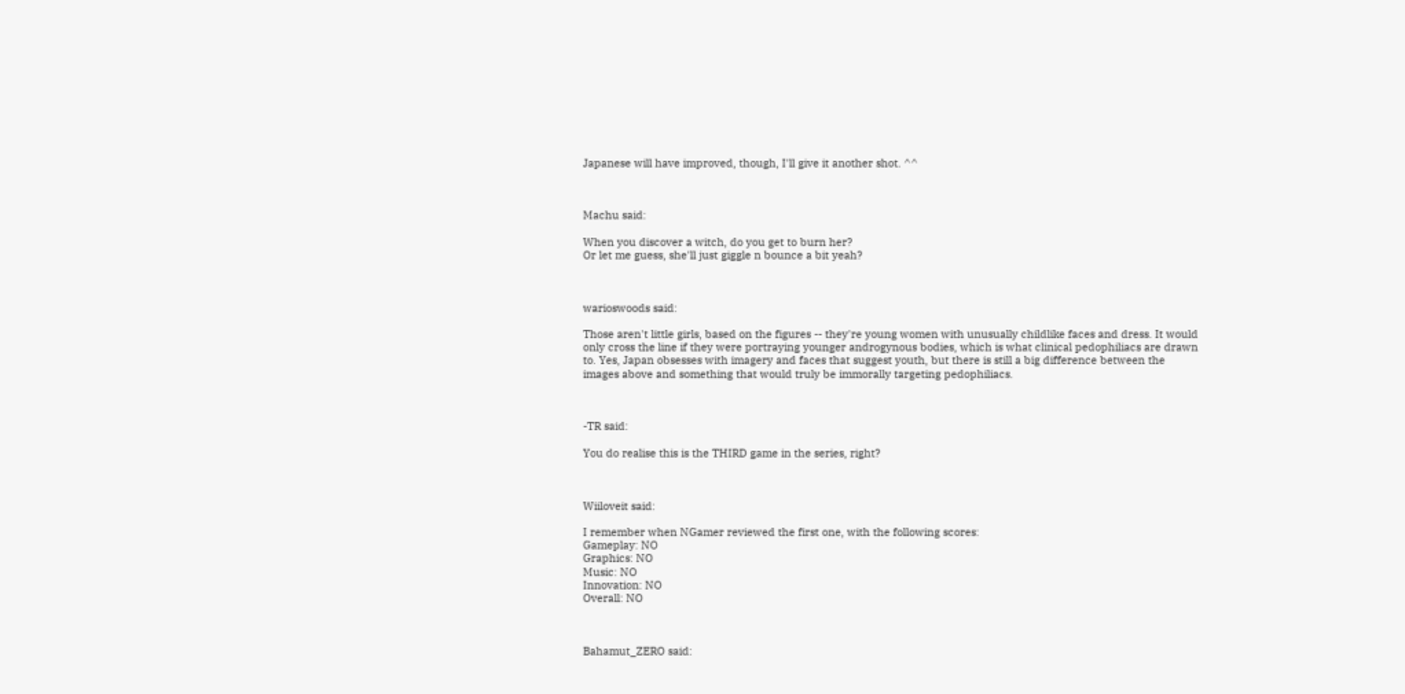Japanese will have improved, though, I'll give it another shot. ^^



Machu said:

When you discover a witch, do you get to burn her?
Or let me guess, she'll just giggle n bounce a bit yeah?



warioswoods said:

Those aren't little girls, based on the figures -- they're young women with unusually childlike faces and dress. It would only cross the line if they were portraying younger androgynous bodies, which is what clinical pedophiliacs are drawn to. Yes, Japan obsesses with imagery and faces that suggest youth, but there is still a big difference between the images above and something that would truly be immorally targeting pedophiliacs.



-TR said:

You do realise this is the THIRD game in the series, right?



Wiiloveit said:

I remember when NGamer reviewed the first one, with the following scores:
Gameplay: NO
Graphics: NO
Music: NO
Innovation: NO
Overall: NO



Bahamut_ZERO said: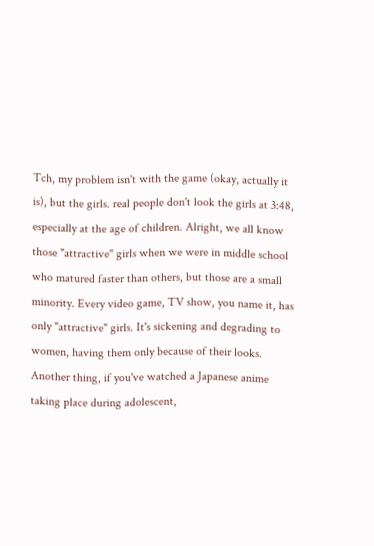Tch, my problem isn't with the game (okay, actually it is), but the girls. real people don't look the girls at 3:48, especially at the age of children. Alright, we all know those "attractive" girls when we were in middle school who matured faster than others, but those are a small minority. Every video game, TV show, you name it, has only "attractive" girls. It's sickening and degrading to women, having them only because of their looks. Another thing, if you've watched a Japanese anime taking place during adolescent,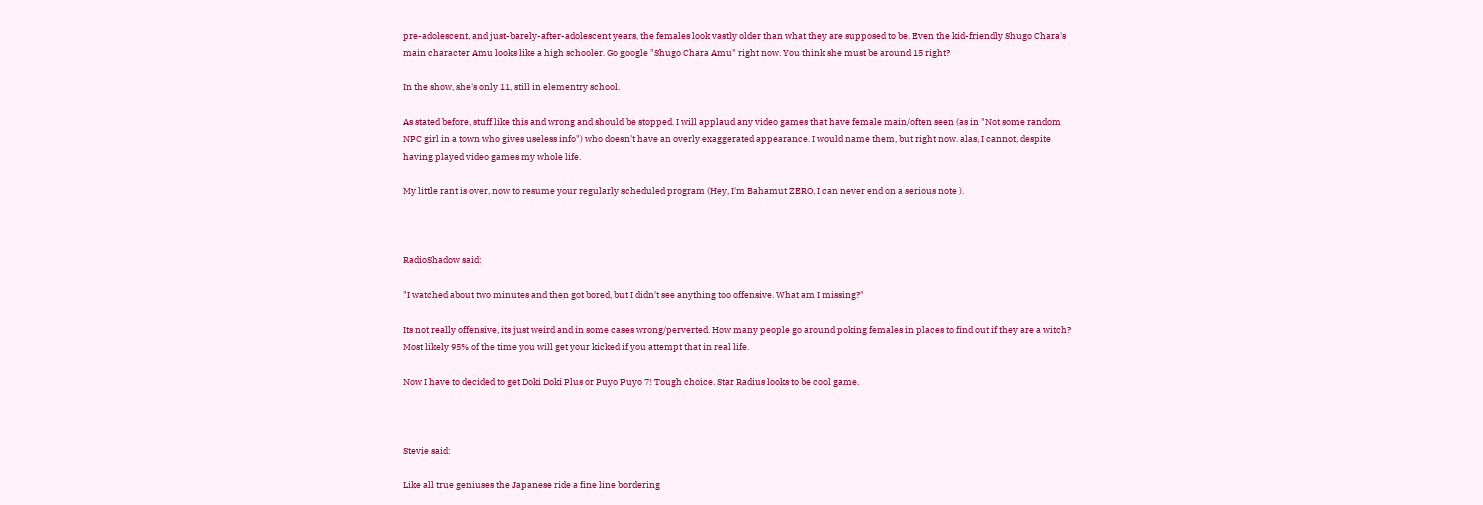pre-adolescent, and just-barely-after-adolescent years, the females look vastly older than what they are supposed to be. Even the kid-friendly Shugo Chara's main character Amu looks like a high schooler. Go google "Shugo Chara Amu" right now. You think she must be around 15 right?

In the show, she's only 11, still in elementry school.

As stated before, stuff like this and wrong and should be stopped. I will applaud any video games that have female main/often seen (as in "Not some random NPC girl in a town who gives useless info") who doesn't have an overly exaggerated appearance. I would name them, but right now. alas, I cannot, despite having played video games my whole life.

My little rant is over, now to resume your regularly scheduled program (Hey, I'm Bahamut ZERO, I can never end on a serious note ).



RadioShadow said:

"I watched about two minutes and then got bored, but I didn't see anything too offensive. What am I missing?"

Its not really offensive, its just weird and in some cases wrong/perverted. How many people go around poking females in places to find out if they are a witch? Most likely 95% of the time you will get your kicked if you attempt that in real life.

Now I have to decided to get Doki Doki Plus or Puyo Puyo 7! Tough choice. Star Radius looks to be cool game.



Stevie said:

Like all true geniuses the Japanese ride a fine line bordering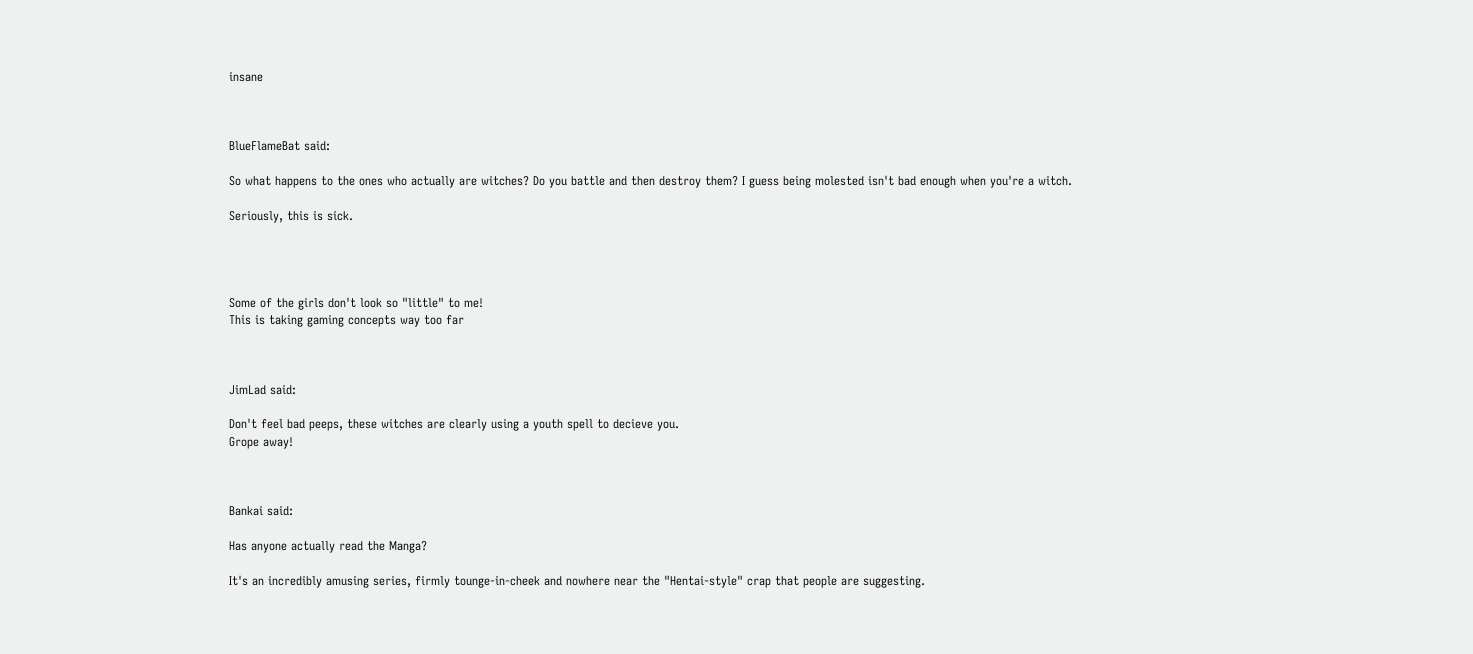insane



BlueFlameBat said:

So what happens to the ones who actually are witches? Do you battle and then destroy them? I guess being molested isn't bad enough when you're a witch.

Seriously, this is sick.




Some of the girls don't look so "little" to me!
This is taking gaming concepts way too far



JimLad said:

Don't feel bad peeps, these witches are clearly using a youth spell to decieve you.
Grope away!



Bankai said:

Has anyone actually read the Manga?

It's an incredibly amusing series, firmly tounge-in-cheek and nowhere near the "Hentai-style" crap that people are suggesting.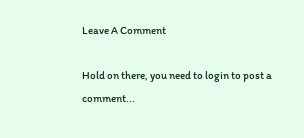Leave A Comment

Hold on there, you need to login to post a comment...